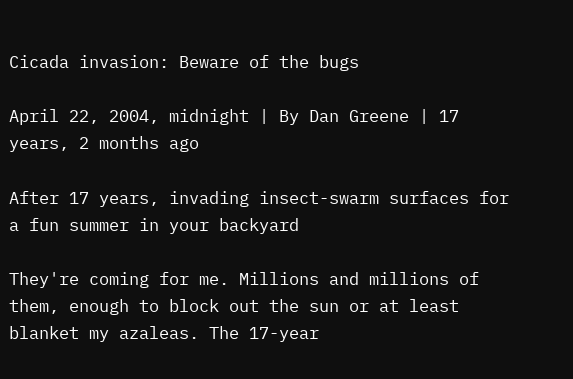Cicada invasion: Beware of the bugs

April 22, 2004, midnight | By Dan Greene | 17 years, 2 months ago

After 17 years, invading insect-swarm surfaces for a fun summer in your backyard

They're coming for me. Millions and millions of them, enough to block out the sun or at least blanket my azaleas. The 17-year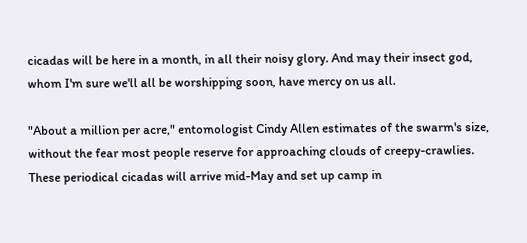cicadas will be here in a month, in all their noisy glory. And may their insect god, whom I'm sure we'll all be worshipping soon, have mercy on us all.

"About a million per acre," entomologist Cindy Allen estimates of the swarm's size, without the fear most people reserve for approaching clouds of creepy-crawlies. These periodical cicadas will arrive mid-May and set up camp in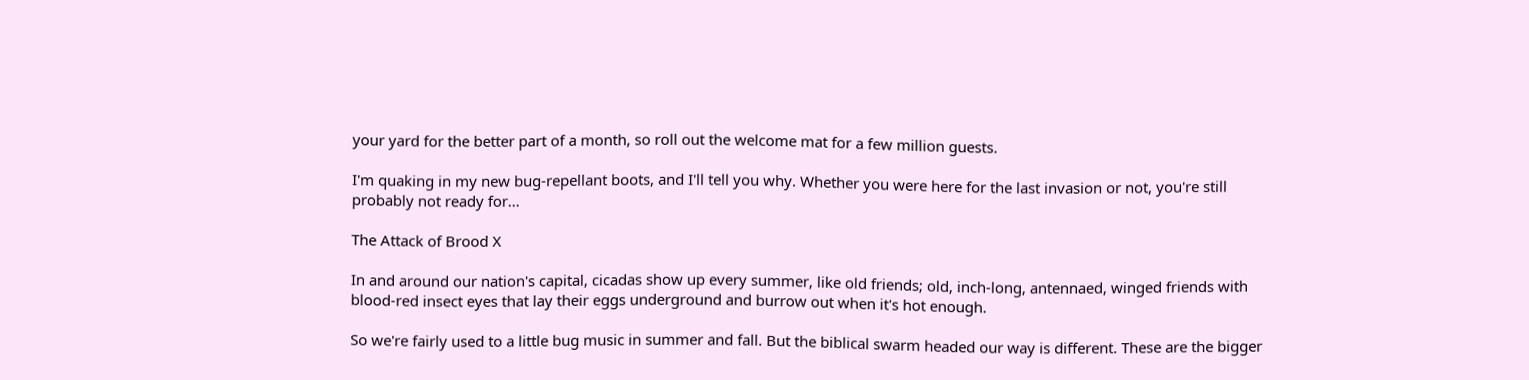your yard for the better part of a month, so roll out the welcome mat for a few million guests.

I'm quaking in my new bug-repellant boots, and I'll tell you why. Whether you were here for the last invasion or not, you're still probably not ready for…

The Attack of Brood X

In and around our nation's capital, cicadas show up every summer, like old friends; old, inch-long, antennaed, winged friends with blood-red insect eyes that lay their eggs underground and burrow out when it's hot enough.

So we're fairly used to a little bug music in summer and fall. But the biblical swarm headed our way is different. These are the bigger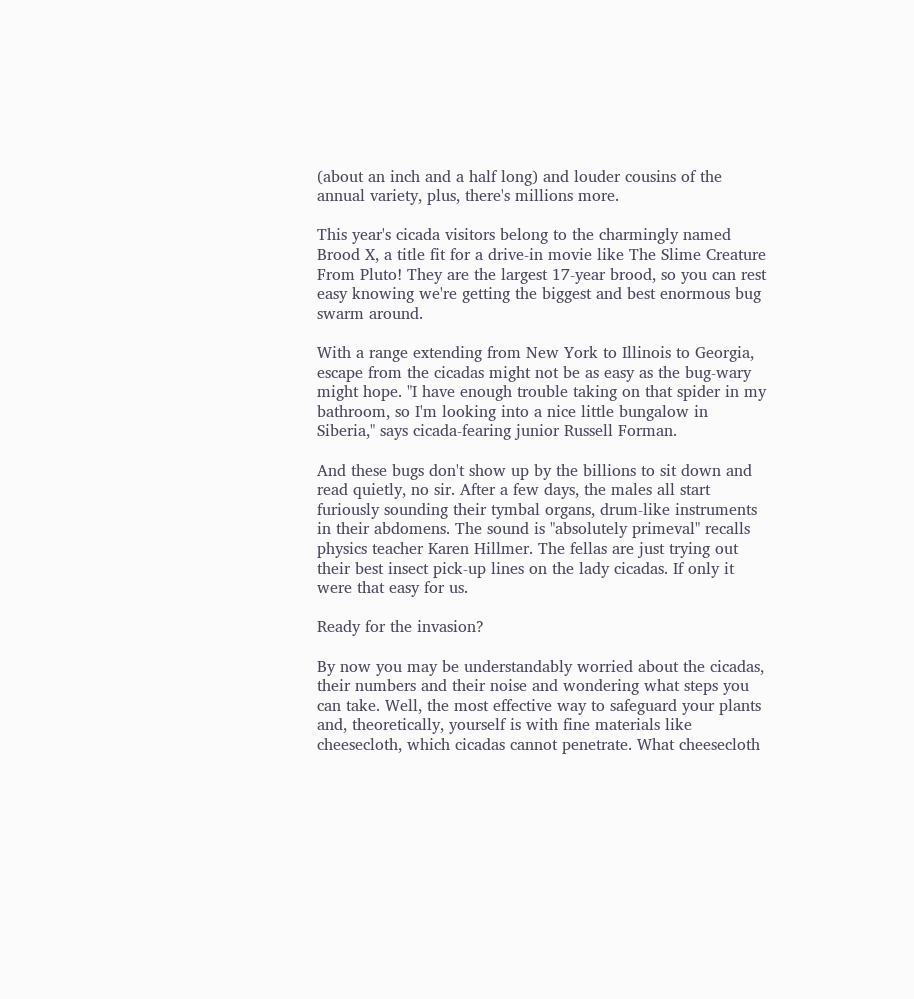(about an inch and a half long) and louder cousins of the annual variety, plus, there's millions more.

This year's cicada visitors belong to the charmingly named Brood X, a title fit for a drive-in movie like The Slime Creature From Pluto! They are the largest 17-year brood, so you can rest easy knowing we're getting the biggest and best enormous bug swarm around.

With a range extending from New York to Illinois to Georgia, escape from the cicadas might not be as easy as the bug-wary might hope. "I have enough trouble taking on that spider in my bathroom, so I'm looking into a nice little bungalow in Siberia," says cicada-fearing junior Russell Forman.

And these bugs don't show up by the billions to sit down and read quietly, no sir. After a few days, the males all start furiously sounding their tymbal organs, drum-like instruments in their abdomens. The sound is "absolutely primeval" recalls physics teacher Karen Hillmer. The fellas are just trying out their best insect pick-up lines on the lady cicadas. If only it were that easy for us.

Ready for the invasion?

By now you may be understandably worried about the cicadas, their numbers and their noise and wondering what steps you can take. Well, the most effective way to safeguard your plants and, theoretically, yourself is with fine materials like cheesecloth, which cicadas cannot penetrate. What cheesecloth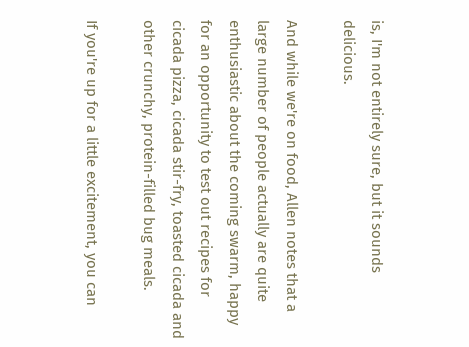is, I'm not entirely sure, but it sounds delicious.

And while we're on food, Allen notes that a large number of people actually are quite enthusiastic about the coming swarm, happy for an opportunity to test out recipes for cicada pizza, cicada stir-fry, toasted cicada and other crunchy, protein-filled bug meals.

If you're up for a little excitement, you can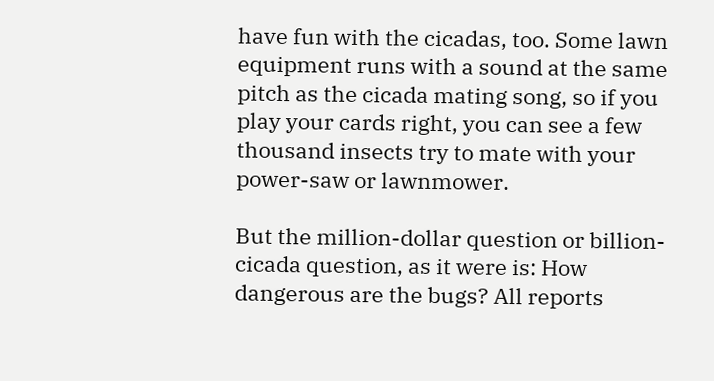have fun with the cicadas, too. Some lawn equipment runs with a sound at the same pitch as the cicada mating song, so if you play your cards right, you can see a few thousand insects try to mate with your power-saw or lawnmower.

But the million-dollar question or billion-cicada question, as it were is: How dangerous are the bugs? All reports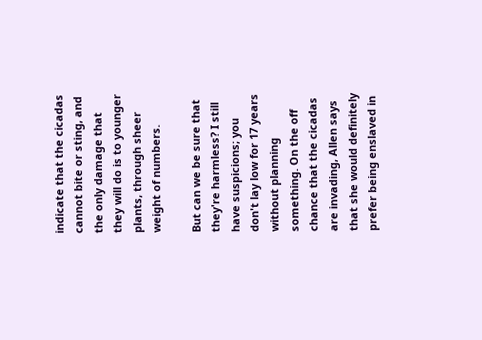indicate that the cicadas cannot bite or sting, and the only damage that they will do is to younger plants, through sheer weight of numbers.

But can we be sure that they're harmless? I still have suspicions; you don't lay low for 17 years without planning something. On the off chance that the cicadas are invading, Allen says that she would definitely prefer being enslaved in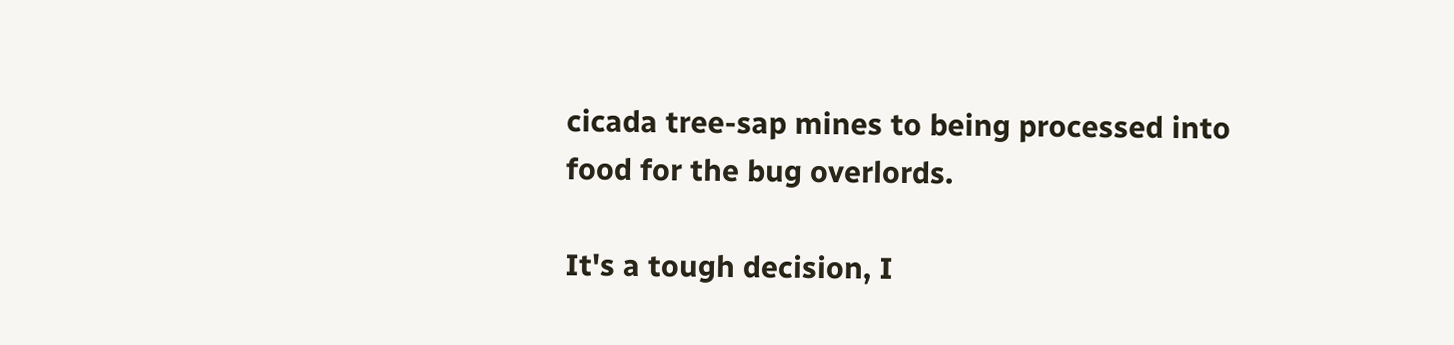cicada tree-sap mines to being processed into food for the bug overlords.

It's a tough decision, I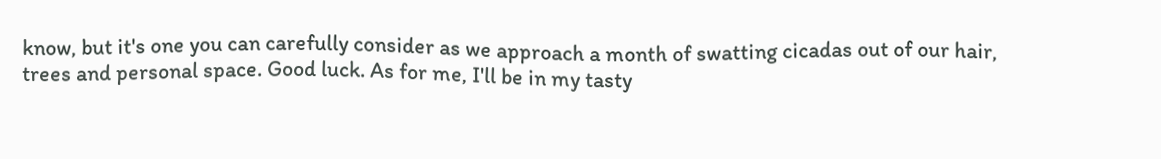know, but it's one you can carefully consider as we approach a month of swatting cicadas out of our hair, trees and personal space. Good luck. As for me, I'll be in my tasty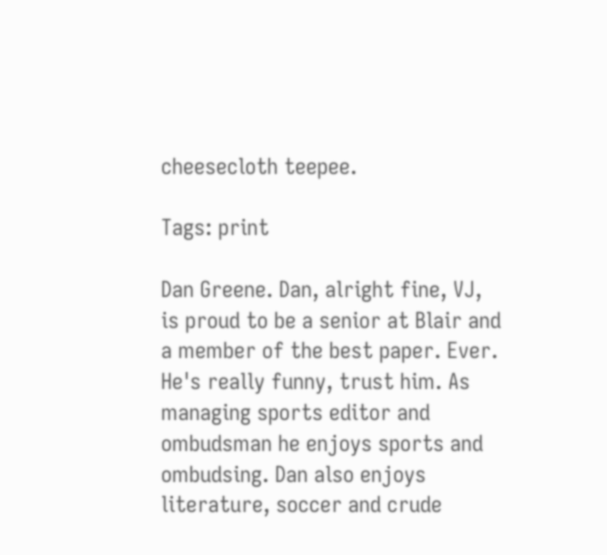cheesecloth teepee.

Tags: print

Dan Greene. Dan, alright fine, VJ, is proud to be a senior at Blair and a member of the best paper. Ever. He's really funny, trust him. As managing sports editor and ombudsman he enjoys sports and ombudsing. Dan also enjoys literature, soccer and crude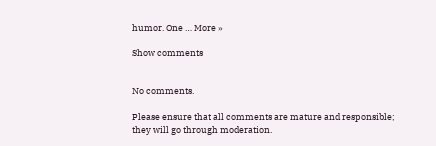humor. One … More »

Show comments


No comments.

Please ensure that all comments are mature and responsible; they will go through moderation.